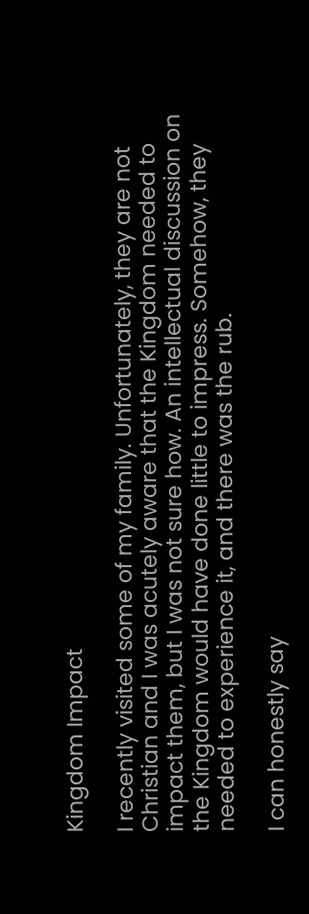Kingdom Impact

I recently visited some of my family. Unfortunately, they are not Christian and I was acutely aware that the Kingdom needed to impact them, but I was not sure how. An intellectual discussion on the Kingdom would have done little to impress. Somehow, they needed to experience it, and there was the rub.

I can honestly say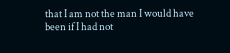that I am not the man I would have been if I had not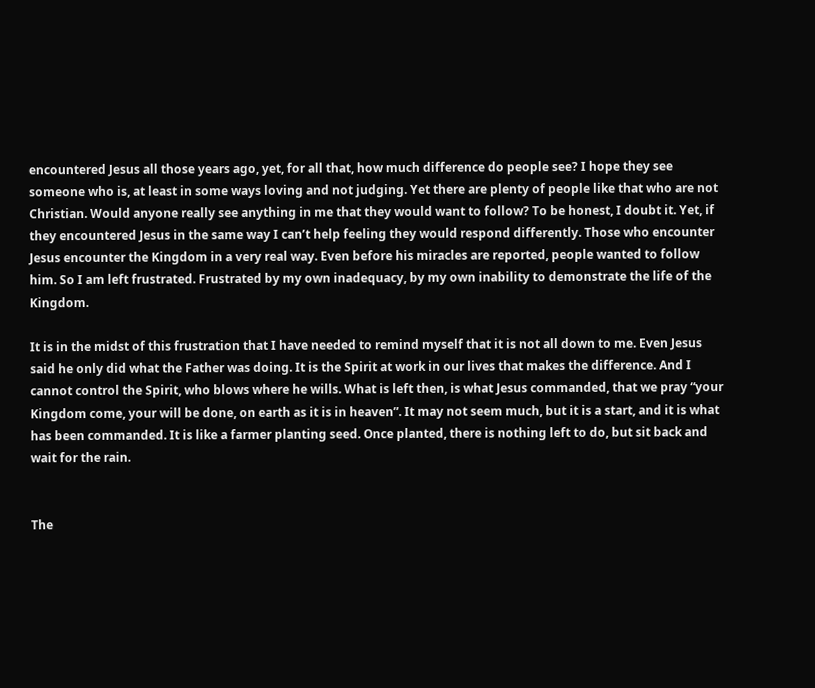encountered Jesus all those years ago, yet, for all that, how much difference do people see? I hope they see someone who is, at least in some ways loving and not judging. Yet there are plenty of people like that who are not Christian. Would anyone really see anything in me that they would want to follow? To be honest, I doubt it. Yet, if they encountered Jesus in the same way I can’t help feeling they would respond differently. Those who encounter Jesus encounter the Kingdom in a very real way. Even before his miracles are reported, people wanted to follow him. So I am left frustrated. Frustrated by my own inadequacy, by my own inability to demonstrate the life of the Kingdom.

It is in the midst of this frustration that I have needed to remind myself that it is not all down to me. Even Jesus said he only did what the Father was doing. It is the Spirit at work in our lives that makes the difference. And I cannot control the Spirit, who blows where he wills. What is left then, is what Jesus commanded, that we pray “your Kingdom come, your will be done, on earth as it is in heaven”. It may not seem much, but it is a start, and it is what has been commanded. It is like a farmer planting seed. Once planted, there is nothing left to do, but sit back and wait for the rain.


The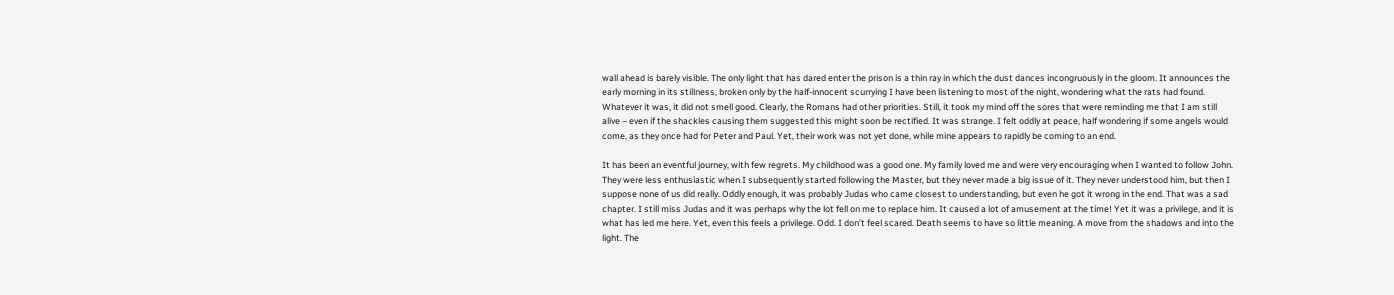wall ahead is barely visible. The only light that has dared enter the prison is a thin ray in which the dust dances incongruously in the gloom. It announces the early morning in its stillness, broken only by the half-innocent scurrying I have been listening to most of the night, wondering what the rats had found. Whatever it was, it did not smell good. Clearly, the Romans had other priorities. Still, it took my mind off the sores that were reminding me that I am still alive – even if the shackles causing them suggested this might soon be rectified. It was strange. I felt oddly at peace, half wondering if some angels would come, as they once had for Peter and Paul. Yet, their work was not yet done, while mine appears to rapidly be coming to an end.

It has been an eventful journey, with few regrets. My childhood was a good one. My family loved me and were very encouraging when I wanted to follow John. They were less enthusiastic when I subsequently started following the Master, but they never made a big issue of it. They never understood him, but then I suppose none of us did really. Oddly enough, it was probably Judas who came closest to understanding, but even he got it wrong in the end. That was a sad chapter. I still miss Judas and it was perhaps why the lot fell on me to replace him. It caused a lot of amusement at the time! Yet it was a privilege, and it is what has led me here. Yet, even this feels a privilege. Odd. I don’t feel scared. Death seems to have so little meaning. A move from the shadows and into the light. The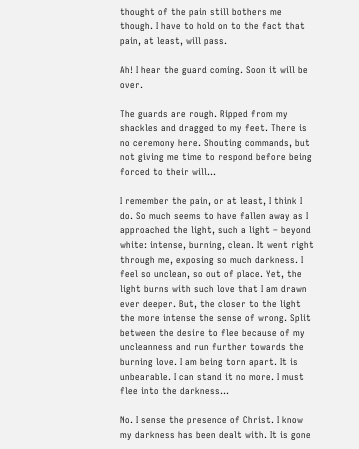thought of the pain still bothers me though. I have to hold on to the fact that pain, at least, will pass.

Ah! I hear the guard coming. Soon it will be over.

The guards are rough. Ripped from my shackles and dragged to my feet. There is no ceremony here. Shouting commands, but not giving me time to respond before being forced to their will…

I remember the pain, or at least, I think I do. So much seems to have fallen away as I approached the light, such a light – beyond white: intense, burning, clean. It went right through me, exposing so much darkness. I feel so unclean, so out of place. Yet, the light burns with such love that I am drawn ever deeper. But, the closer to the light the more intense the sense of wrong. Split between the desire to flee because of my uncleanness and run further towards the burning love. I am being torn apart. It is unbearable. I can stand it no more. I must flee into the darkness…

No. I sense the presence of Christ. I know my darkness has been dealt with. It is gone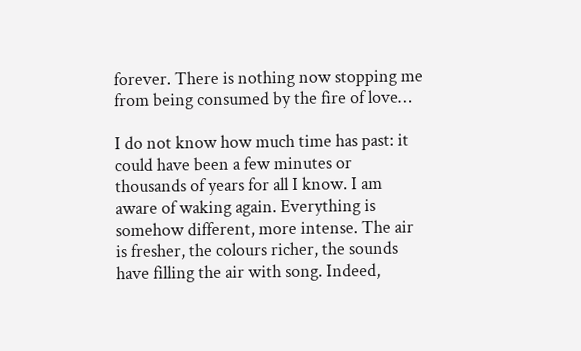forever. There is nothing now stopping me from being consumed by the fire of love…

I do not know how much time has past: it could have been a few minutes or thousands of years for all I know. I am aware of waking again. Everything is somehow different, more intense. The air is fresher, the colours richer, the sounds have filling the air with song. Indeed,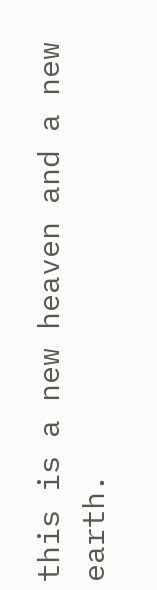this is a new heaven and a new earth.